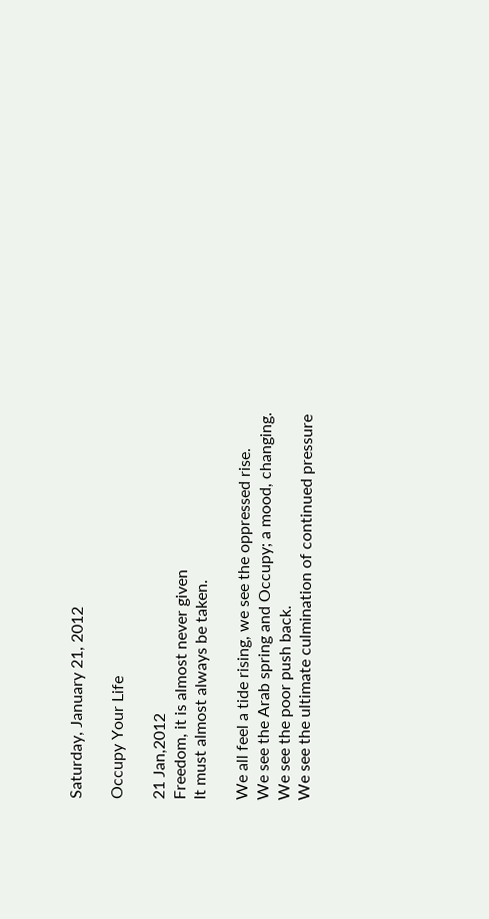Saturday, January 21, 2012

Occupy Your Life

21 Jan,2012
Freedom, it is almost never given
It must almost always be taken.

We all feel a tide rising, we see the oppressed rise.
We see the Arab spring and Occupy; a mood, changing.
We see the poor push back.
We see the ultimate culmination of continued pressure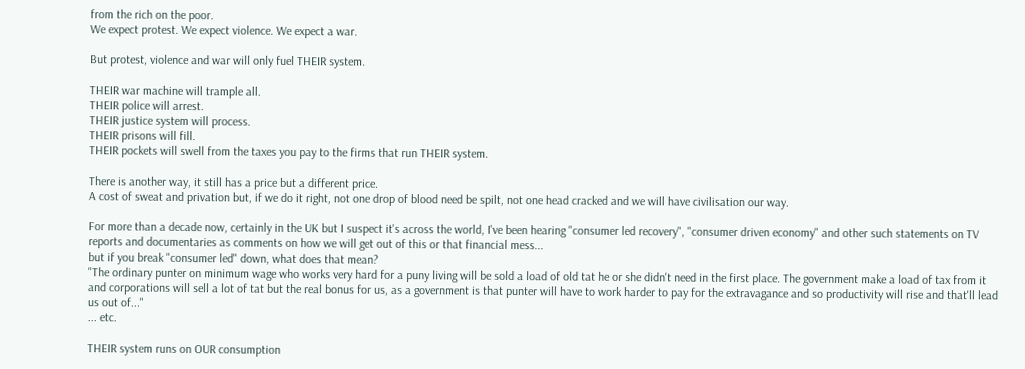from the rich on the poor.
We expect protest. We expect violence. We expect a war.

But protest, violence and war will only fuel THEIR system.

THEIR war machine will trample all.
THEIR police will arrest.
THEIR justice system will process.
THEIR prisons will fill.
THEIR pockets will swell from the taxes you pay to the firms that run THEIR system.

There is another way, it still has a price but a different price.
A cost of sweat and privation but, if we do it right, not one drop of blood need be spilt, not one head cracked and we will have civilisation our way.

For more than a decade now, certainly in the UK but I suspect it's across the world, I've been hearing "consumer led recovery", "consumer driven economy" and other such statements on TV reports and documentaries as comments on how we will get out of this or that financial mess...
but if you break "consumer led" down, what does that mean?
"The ordinary punter on minimum wage who works very hard for a puny living will be sold a load of old tat he or she didn't need in the first place. The government make a load of tax from it and corporations will sell a lot of tat but the real bonus for us, as a government is that punter will have to work harder to pay for the extravagance and so productivity will rise and that'll lead us out of..."
... etc.

THEIR system runs on OUR consumption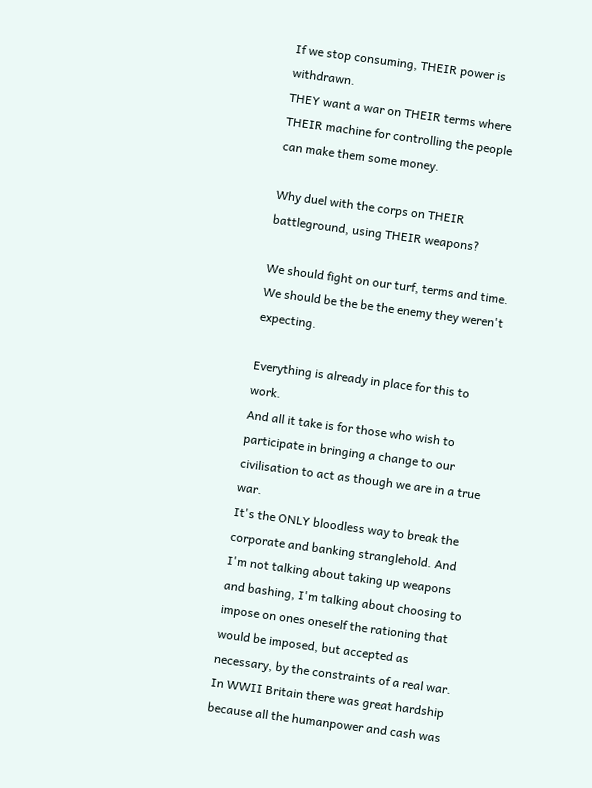If we stop consuming, THEIR power is withdrawn.
THEY want a war on THEIR terms where THEIR machine for controlling the people can make them some money.

Why duel with the corps on THEIR battleground, using THEIR weapons?

We should fight on our turf, terms and time.
We should be the be the enemy they weren't expecting.

Everything is already in place for this to work.
And all it take is for those who wish to participate in bringing a change to our civilisation to act as though we are in a true war.
It's the ONLY bloodless way to break the corporate and banking stranglehold. And I'm not talking about taking up weapons and bashing, I'm talking about choosing to impose on ones oneself the rationing that would be imposed, but accepted as necessary, by the constraints of a real war. In WWII Britain there was great hardship because all the humanpower and cash was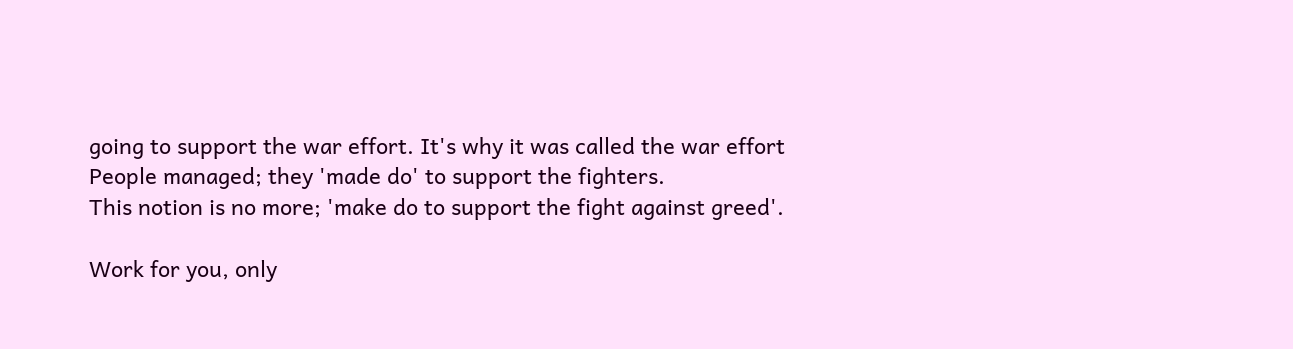going to support the war effort. It's why it was called the war effort
People managed; they 'made do' to support the fighters.
This notion is no more; 'make do to support the fight against greed'.

Work for you, only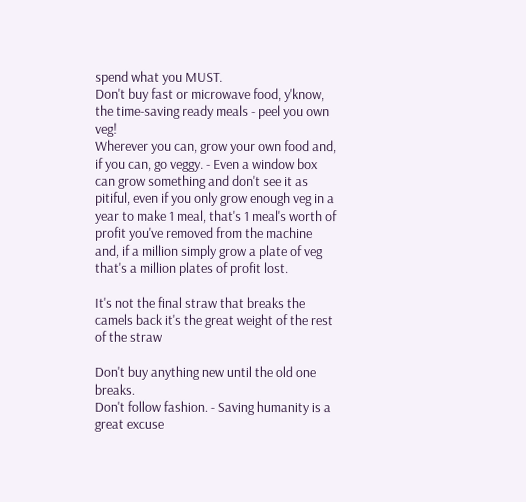spend what you MUST.
Don't buy fast or microwave food, y'know, the time-saving ready meals - peel you own veg!
Wherever you can, grow your own food and, if you can, go veggy. - Even a window box can grow something and don't see it as pitiful, even if you only grow enough veg in a year to make 1 meal, that's 1 meal's worth of profit you've removed from the machine and, if a million simply grow a plate of veg that's a million plates of profit lost.

It's not the final straw that breaks the camels back it's the great weight of the rest of the straw

Don't buy anything new until the old one breaks.
Don't follow fashion. - Saving humanity is a great excuse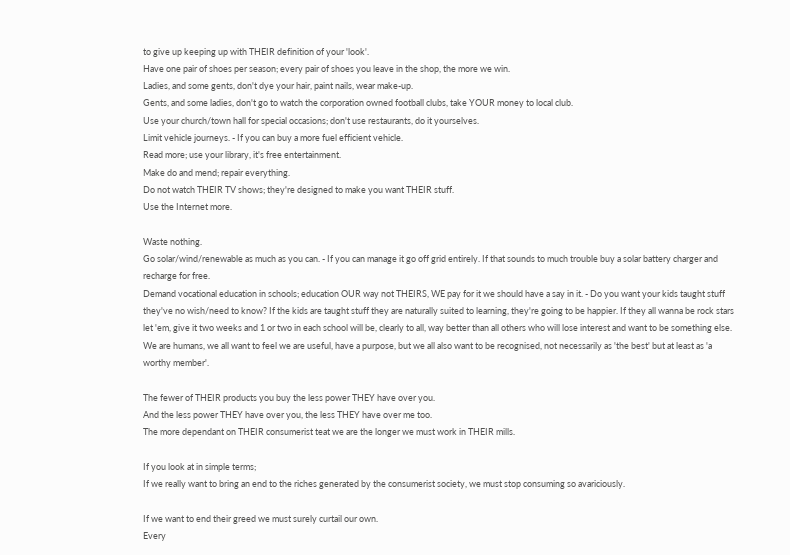to give up keeping up with THEIR definition of your 'look'.
Have one pair of shoes per season; every pair of shoes you leave in the shop, the more we win.
Ladies, and some gents, don't dye your hair, paint nails, wear make-up.
Gents, and some ladies, don't go to watch the corporation owned football clubs, take YOUR money to local club.
Use your church/town hall for special occasions; don't use restaurants, do it yourselves.
Limit vehicle journeys. - If you can buy a more fuel efficient vehicle.
Read more; use your library, it's free entertainment.
Make do and mend; repair everything.
Do not watch THEIR TV shows; they're designed to make you want THEIR stuff.
Use the Internet more.

Waste nothing.
Go solar/wind/renewable as much as you can. - If you can manage it go off grid entirely. If that sounds to much trouble buy a solar battery charger and recharge for free.
Demand vocational education in schools; education OUR way not THEIRS, WE pay for it we should have a say in it. - Do you want your kids taught stuff they've no wish/need to know? If the kids are taught stuff they are naturally suited to learning, they're going to be happier. If they all wanna be rock stars let 'em, give it two weeks and 1 or two in each school will be, clearly to all, way better than all others who will lose interest and want to be something else. We are humans, we all want to feel we are useful, have a purpose, but we all also want to be recognised, not necessarily as 'the best' but at least as 'a worthy member'.

The fewer of THEIR products you buy the less power THEY have over you.
And the less power THEY have over you, the less THEY have over me too.
The more dependant on THEIR consumerist teat we are the longer we must work in THEIR mills.

If you look at in simple terms;
If we really want to bring an end to the riches generated by the consumerist society, we must stop consuming so avariciously.

If we want to end their greed we must surely curtail our own.
Every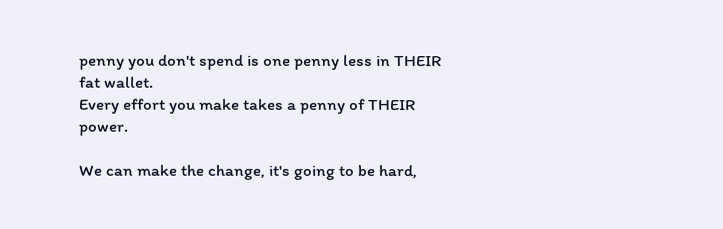penny you don't spend is one penny less in THEIR fat wallet.
Every effort you make takes a penny of THEIR power.

We can make the change, it's going to be hard,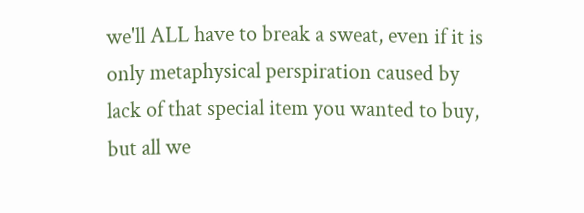we'll ALL have to break a sweat, even if it is only metaphysical perspiration caused by lack of that special item you wanted to buy, but all we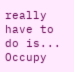really have to do is...
Occupy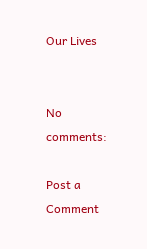Our Lives


No comments:

Post a Comment